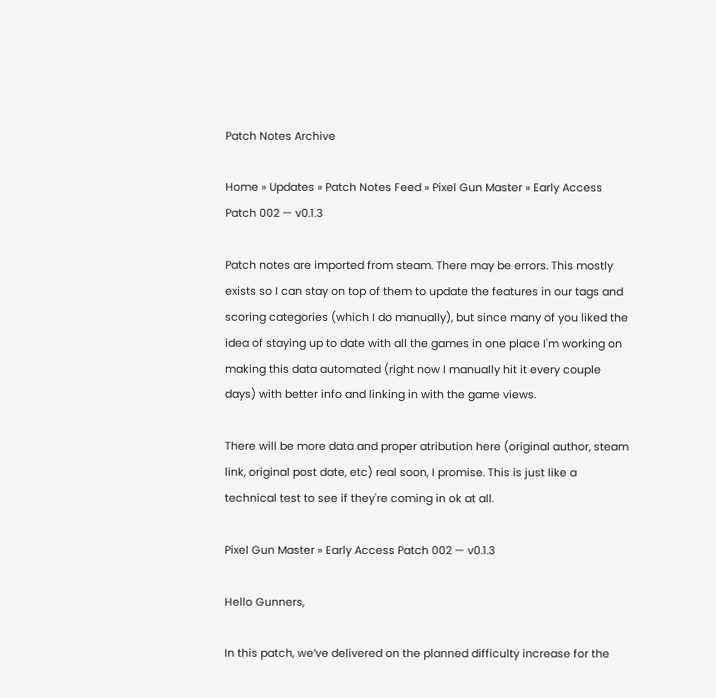Patch Notes Archive

Home » Updates » Patch Notes Feed » Pixel Gun Master » Early Access Patch 002 — v0.1.3

Patch notes are imported from steam. There may be errors. This mostly exists so I can stay on top of them to update the features in our tags and scoring categories (which I do manually), but since many of you liked the idea of staying up to date with all the games in one place I'm working on making this data automated (right now I manually hit it every couple days) with better info and linking in with the game views.

There will be more data and proper atribution here (original author, steam link, original post date, etc) real soon, I promise. This is just like a technical test to see if they're coming in ok at all.

Pixel Gun Master » Early Access Patch 002 — v0.1.3

Hello Gunners,

In this patch, we’ve delivered on the planned difficulty increase for the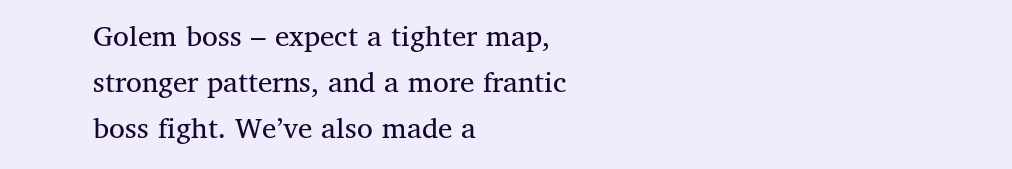Golem boss – expect a tighter map, stronger patterns, and a more frantic boss fight. We’ve also made a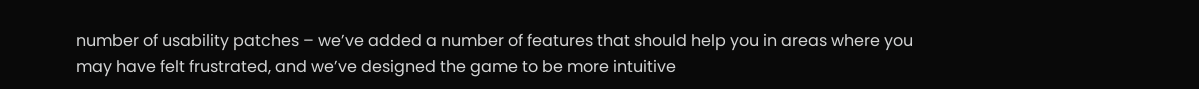number of usability patches – we’ve added a number of features that should help you in areas where you may have felt frustrated, and we’ve designed the game to be more intuitive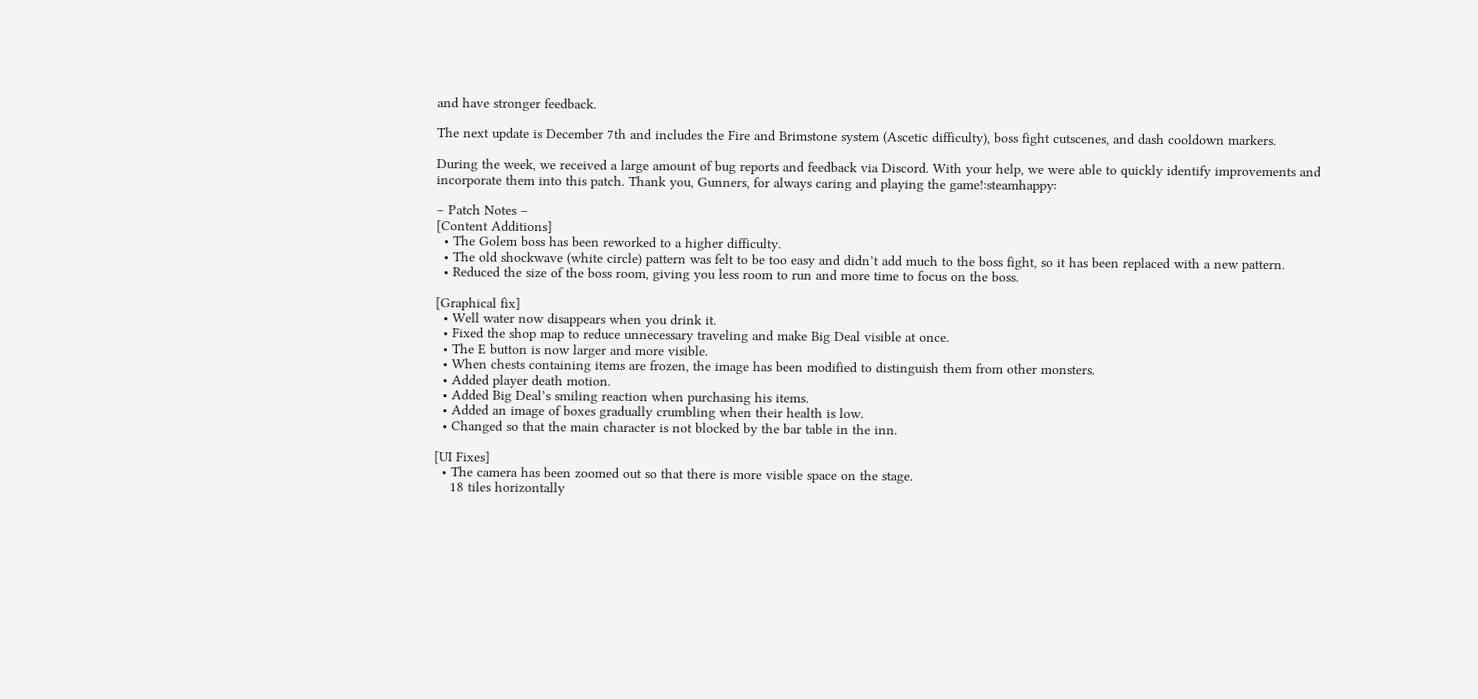and have stronger feedback.

The next update is December 7th and includes the Fire and Brimstone system (Ascetic difficulty), boss fight cutscenes, and dash cooldown markers.

During the week, we received a large amount of bug reports and feedback via Discord. With your help, we were able to quickly identify improvements and incorporate them into this patch. Thank you, Gunners, for always caring and playing the game!ːsteamhappyː

– Patch Notes –
[Content Additions]
  • The Golem boss has been reworked to a higher difficulty.
  • The old shockwave (white circle) pattern was felt to be too easy and didn’t add much to the boss fight, so it has been replaced with a new pattern.
  • Reduced the size of the boss room, giving you less room to run and more time to focus on the boss.

[Graphical fix]
  • Well water now disappears when you drink it.
  • Fixed the shop map to reduce unnecessary traveling and make Big Deal visible at once.
  • The E button is now larger and more visible.
  • When chests containing items are frozen, the image has been modified to distinguish them from other monsters.
  • Added player death motion.
  • Added Big Deal’s smiling reaction when purchasing his items.
  • Added an image of boxes gradually crumbling when their health is low.
  • Changed so that the main character is not blocked by the bar table in the inn.

[UI Fixes]
  • The camera has been zoomed out so that there is more visible space on the stage.
    18 tiles horizontally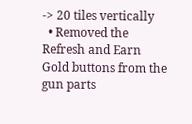-> 20 tiles vertically
  • Removed the Refresh and Earn Gold buttons from the gun parts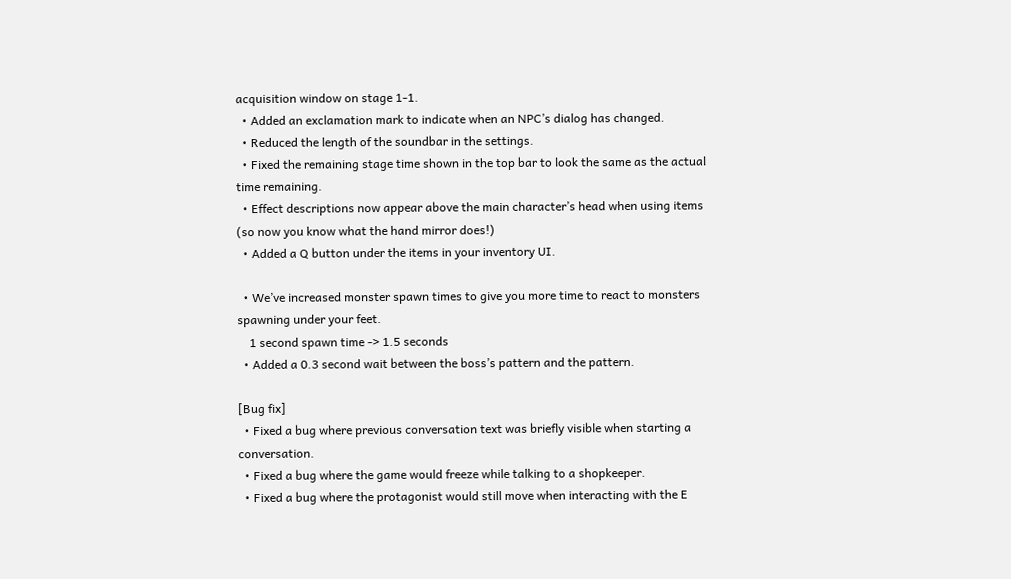acquisition window on stage 1-1.
  • Added an exclamation mark to indicate when an NPC’s dialog has changed.
  • Reduced the length of the soundbar in the settings.
  • Fixed the remaining stage time shown in the top bar to look the same as the actual time remaining.
  • Effect descriptions now appear above the main character’s head when using items (so now you know what the hand mirror does!)
  • Added a Q button under the items in your inventory UI.

  • We’ve increased monster spawn times to give you more time to react to monsters spawning under your feet.
    1 second spawn time -> 1.5 seconds
  • Added a 0.3 second wait between the boss’s pattern and the pattern.

[Bug fix]
  • Fixed a bug where previous conversation text was briefly visible when starting a conversation.
  • Fixed a bug where the game would freeze while talking to a shopkeeper.
  • Fixed a bug where the protagonist would still move when interacting with the E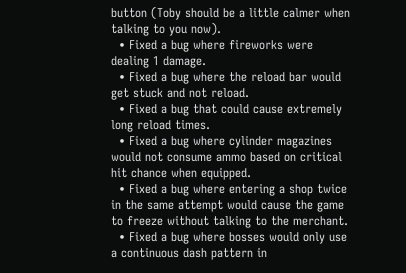button (Toby should be a little calmer when talking to you now).
  • Fixed a bug where fireworks were dealing 1 damage.
  • Fixed a bug where the reload bar would get stuck and not reload.
  • Fixed a bug that could cause extremely long reload times.
  • Fixed a bug where cylinder magazines would not consume ammo based on critical hit chance when equipped.
  • Fixed a bug where entering a shop twice in the same attempt would cause the game to freeze without talking to the merchant.
  • Fixed a bug where bosses would only use a continuous dash pattern in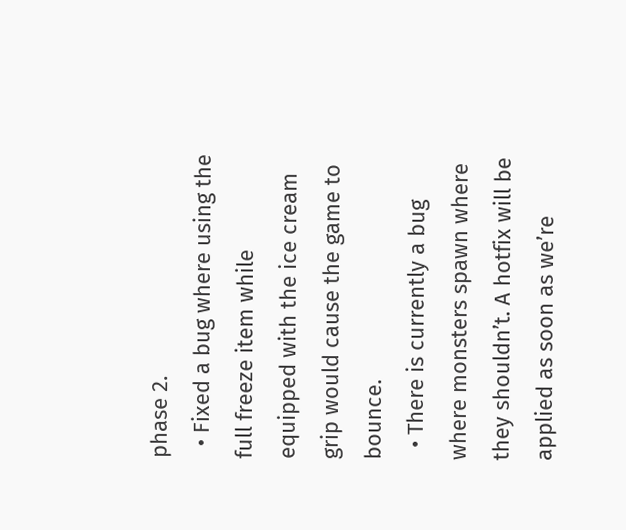phase 2.
  • Fixed a bug where using the full freeze item while equipped with the ice cream grip would cause the game to bounce.
  • There is currently a bug where monsters spawn where they shouldn’t. A hotfix will be applied as soon as we’re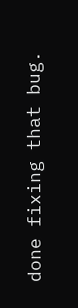done fixing that bug.